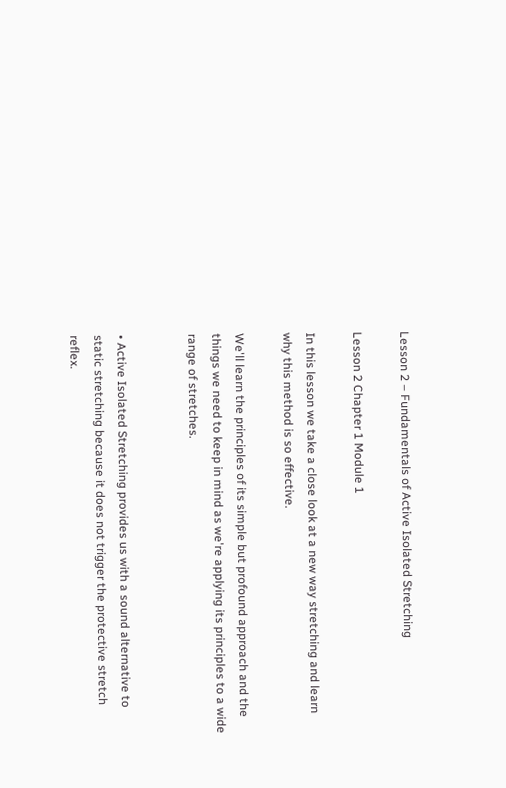Lesson 2 – Fundamentals of Active Isolated Stretching

Lesson 2 Chapter 1 Module 1

In this lesson we take a close look at a new way stretching and learn why this method is so effective.

We'll learn the principles of its simple but profound approach and the things we need to keep in mind as we're applying its principles to a wide range of stretches.


• Active Isolated Stretching provides us with a sound alternative to static stretching because it does not trigger the protective stretch reflex.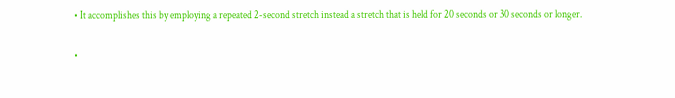• It accomplishes this by employing a repeated 2-second stretch instead a stretch that is held for 20 seconds or 30 seconds or longer.

•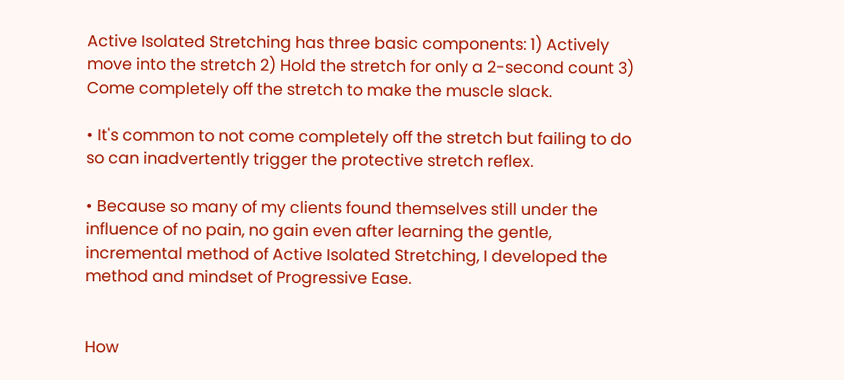Active Isolated Stretching has three basic components: 1) Actively move into the stretch 2) Hold the stretch for only a 2-second count 3) Come completely off the stretch to make the muscle slack.

• It's common to not come completely off the stretch but failing to do so can inadvertently trigger the protective stretch reflex.

• Because so many of my clients found themselves still under the influence of no pain, no gain even after learning the gentle, incremental method of Active Isolated Stretching, I developed the method and mindset of Progressive Ease.


How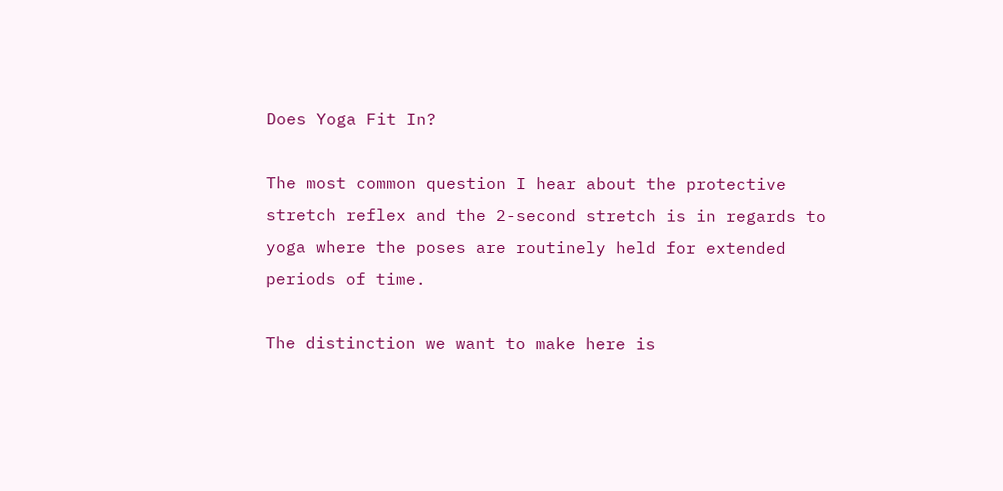Does Yoga Fit In?

The most common question I hear about the protective stretch reflex and the 2-second stretch is in regards to yoga where the poses are routinely held for extended periods of time.

The distinction we want to make here is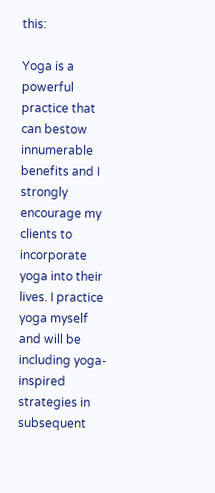this:

Yoga is a powerful practice that can bestow innumerable benefits and I strongly encourage my clients to incorporate yoga into their lives. I practice yoga myself and will be including yoga-inspired strategies in subsequent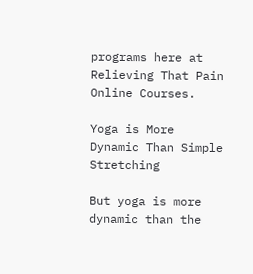programs here at Relieving That Pain Online Courses.

Yoga is More Dynamic Than Simple Stretching

But yoga is more dynamic than the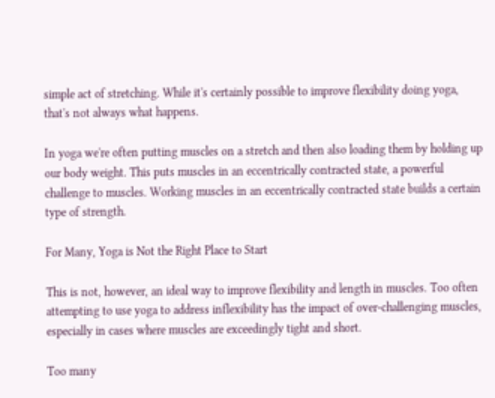simple act of stretching. While it's certainly possible to improve flexibility doing yoga, that's not always what happens.

In yoga we're often putting muscles on a stretch and then also loading them by holding up our body weight. This puts muscles in an eccentrically contracted state, a powerful challenge to muscles. Working muscles in an eccentrically contracted state builds a certain type of strength.

For Many, Yoga is Not the Right Place to Start

This is not, however, an ideal way to improve flexibility and length in muscles. Too often attempting to use yoga to address inflexibility has the impact of over-challenging muscles, especially in cases where muscles are exceedingly tight and short.

Too many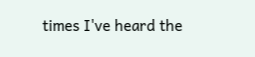times I've heard the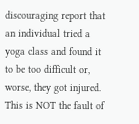discouraging report that an individual tried a yoga class and found it to be too difficult or, worse, they got injured. This is NOT the fault of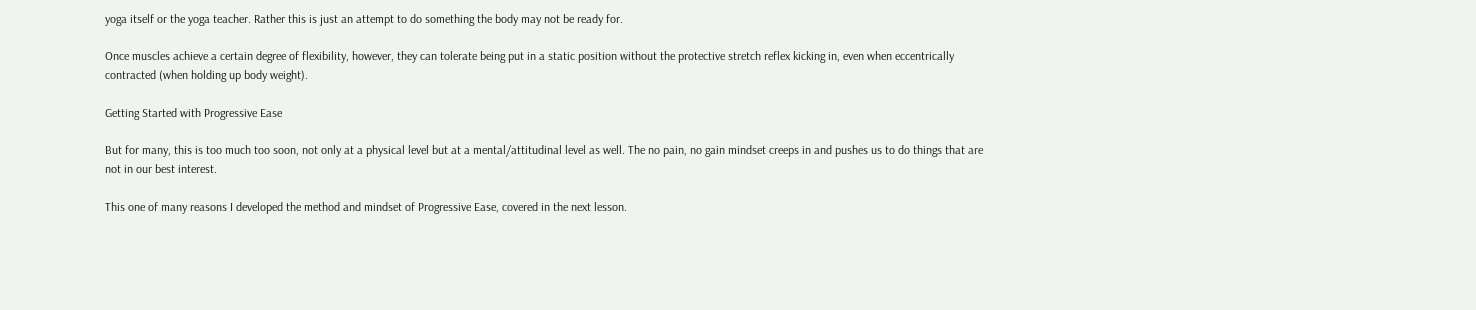yoga itself or the yoga teacher. Rather this is just an attempt to do something the body may not be ready for.

Once muscles achieve a certain degree of flexibility, however, they can tolerate being put in a static position without the protective stretch reflex kicking in, even when eccentrically contracted (when holding up body weight).

Getting Started with Progressive Ease

But for many, this is too much too soon, not only at a physical level but at a mental/attitudinal level as well. The no pain, no gain mindset creeps in and pushes us to do things that are not in our best interest.

This one of many reasons I developed the method and mindset of Progressive Ease, covered in the next lesson.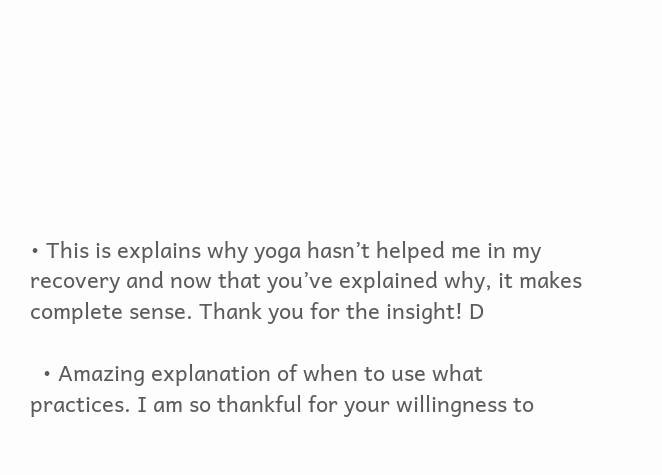• This is explains why yoga hasn’t helped me in my recovery and now that you’ve explained why, it makes complete sense. Thank you for the insight! D

  • Amazing explanation of when to use what practices. I am so thankful for your willingness to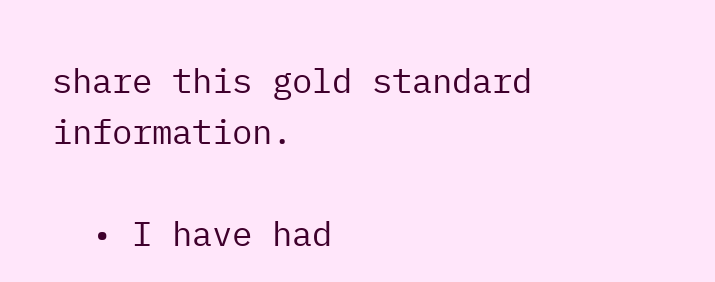share this gold standard information.

  • I have had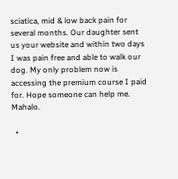sciatica, mid & low back pain for several months. Our daughter sent us your website and within two days I was pain free and able to walk our dog. My only problem now is accessing the premium course I paid for. Hope someone can help me. Mahalo.

  •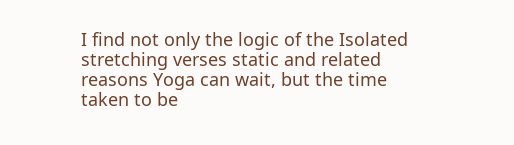I find not only the logic of the Isolated stretching verses static and related reasons Yoga can wait, but the time taken to be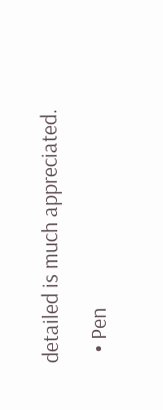detailed is much appreciated.

  • Pen